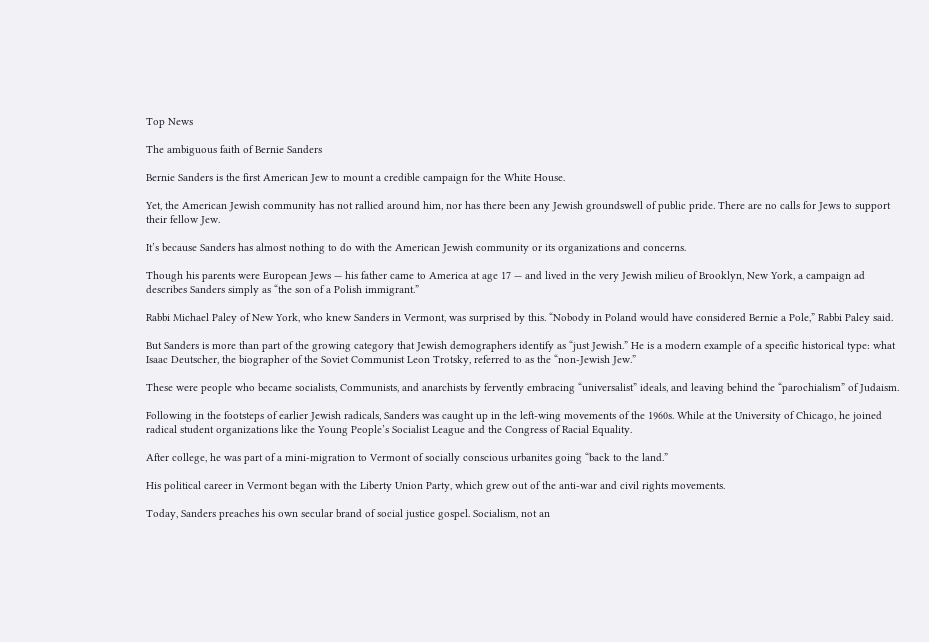Top News

The ambiguous faith of Bernie Sanders

Bernie Sanders is the first American Jew to mount a credible campaign for the White House.

Yet, the American Jewish community has not rallied around him, nor has there been any Jewish groundswell of public pride. There are no calls for Jews to support their fellow Jew.

It’s because Sanders has almost nothing to do with the American Jewish community or its organizations and concerns.

Though his parents were European Jews — his father came to America at age 17 — and lived in the very Jewish milieu of Brooklyn, New York, a campaign ad describes Sanders simply as “the son of a Polish immigrant.”

Rabbi Michael Paley of New York, who knew Sanders in Vermont, was surprised by this. “Nobody in Poland would have considered Bernie a Pole,” Rabbi Paley said.

But Sanders is more than part of the growing category that Jewish demographers identify as “just Jewish.” He is a modern example of a specific historical type: what Isaac Deutscher, the biographer of the Soviet Communist Leon Trotsky, referred to as the “non-Jewish Jew.”

These were people who became socialists, Communists, and anarchists by fervently embracing “universalist” ideals, and leaving behind the “parochialism” of Judaism.

Following in the footsteps of earlier Jewish radicals, Sanders was caught up in the left-wing movements of the 1960s. While at the University of Chicago, he joined radical student organizations like the Young People’s Socialist League and the Congress of Racial Equality.

After college, he was part of a mini-migration to Vermont of socially conscious urbanites going “back to the land.”

His political career in Vermont began with the Liberty Union Party, which grew out of the anti-war and civil rights movements.

Today, Sanders preaches his own secular brand of social justice gospel. Socialism, not an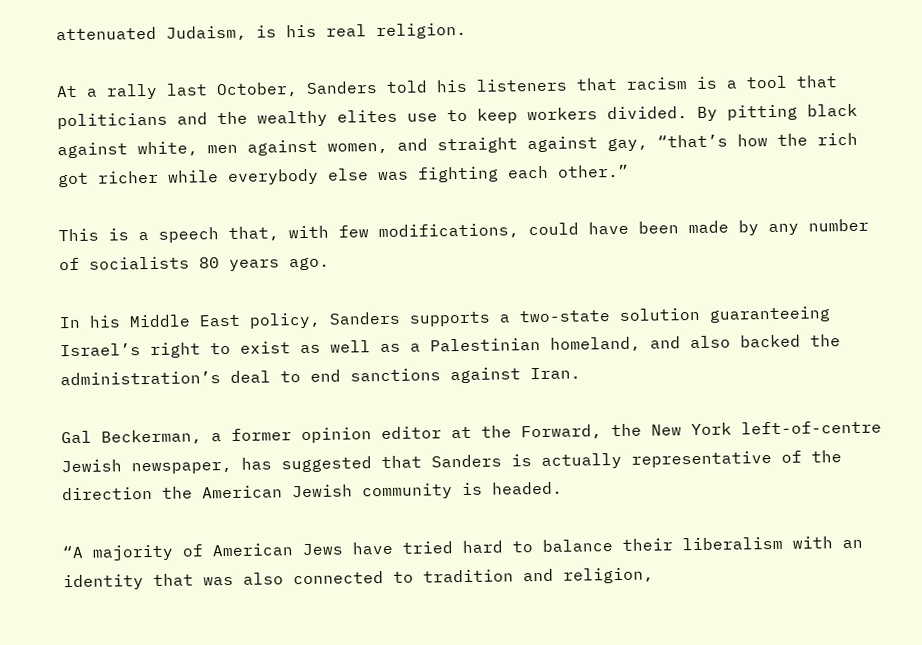attenuated Judaism, is his real religion.

At a rally last October, Sanders told his listeners that racism is a tool that politicians and the wealthy elites use to keep workers divided. By pitting black against white, men against women, and straight against gay, “that’s how the rich got richer while everybody else was fighting each other.”

This is a speech that, with few modifications, could have been made by any number of socialists 80 years ago.

In his Middle East policy, Sanders supports a two-state solution guaranteeing Israel’s right to exist as well as a Palestinian homeland, and also backed the administration’s deal to end sanctions against Iran.

Gal Beckerman, a former opinion editor at the Forward, the New York left-of-centre Jewish newspaper, has suggested that Sanders is actually representative of the direction the American Jewish community is headed.

“A majority of American Jews have tried hard to balance their liberalism with an identity that was also connected to tradition and religion,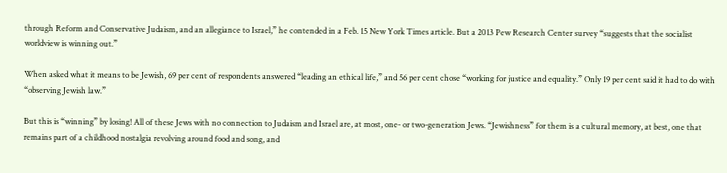through Reform and Conservative Judaism, and an allegiance to Israel,” he contended in a Feb. 15 New York Times article. But a 2013 Pew Research Center survey “suggests that the socialist worldview is winning out.”

When asked what it means to be Jewish, 69 per cent of respondents answered “leading an ethical life,” and 56 per cent chose “working for justice and equality.” Only 19 per cent said it had to do with “observing Jewish law.”

But this is “winning” by losing! All of these Jews with no connection to Judaism and Israel are, at most, one- or two-generation Jews. “Jewishness” for them is a cultural memory, at best, one that remains part of a childhood nostalgia revolving around food and song, and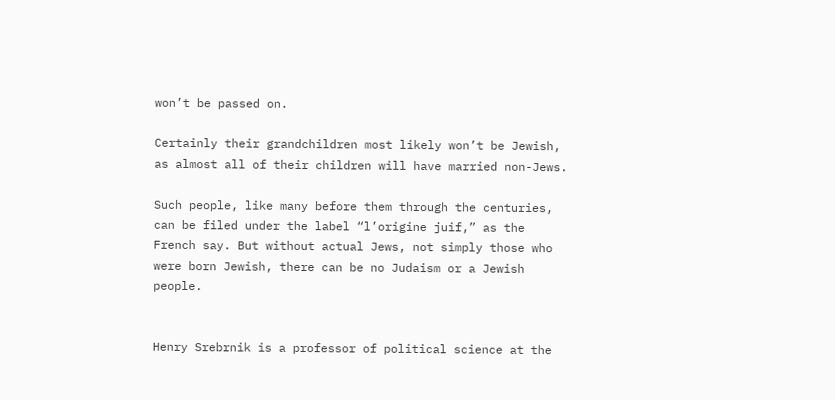won’t be passed on.

Certainly their grandchildren most likely won’t be Jewish, as almost all of their children will have married non-Jews.

Such people, like many before them through the centuries, can be filed under the label “l’origine juif,” as the French say. But without actual Jews, not simply those who were born Jewish, there can be no Judaism or a Jewish people.


Henry Srebrnik is a professor of political science at the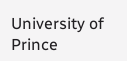University of Prince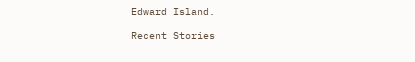Edward Island.

Recent Stories